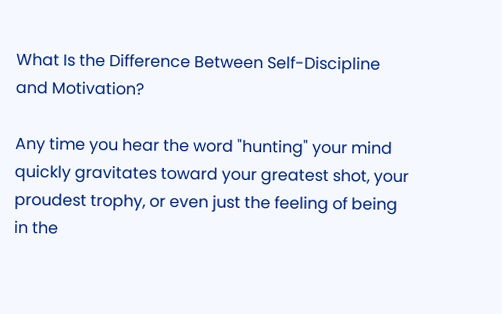What Is the Difference Between Self-Discipline and Motivation?

Any time you hear the word "hunting" your mind quickly gravitates toward your greatest shot, your proudest trophy, or even just the feeling of being in the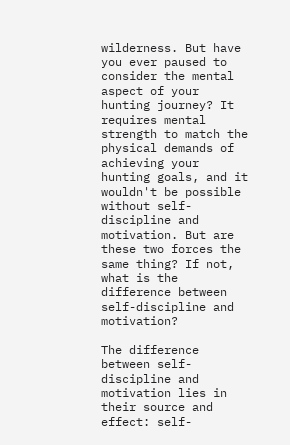wilderness. But have you ever paused to consider the mental aspect of your hunting journey? It requires mental strength to match the physical demands of achieving your hunting goals, and it wouldn't be possible without self-discipline and motivation. But are these two forces the same thing? If not, what is the difference between self-discipline and motivation?

The difference between self-discipline and motivation lies in their source and effect: self-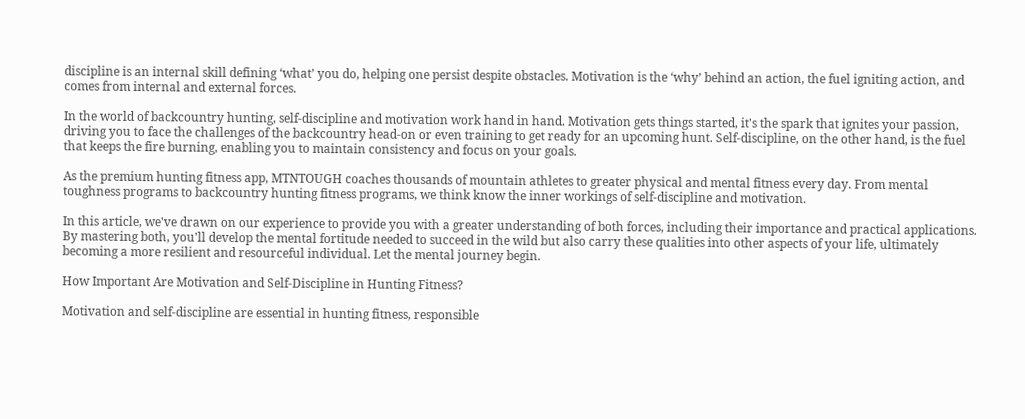discipline is an internal skill defining ‘what’ you do, helping one persist despite obstacles. Motivation is the ‘why’ behind an action, the fuel igniting action, and comes from internal and external forces.

In the world of backcountry hunting, self-discipline and motivation work hand in hand. Motivation gets things started, it's the spark that ignites your passion, driving you to face the challenges of the backcountry head-on or even training to get ready for an upcoming hunt. Self-discipline, on the other hand, is the fuel that keeps the fire burning, enabling you to maintain consistency and focus on your goals.

As the premium hunting fitness app, MTNTOUGH coaches thousands of mountain athletes to greater physical and mental fitness every day. From mental toughness programs to backcountry hunting fitness programs, we think know the inner workings of self-discipline and motivation.

In this article, we've drawn on our experience to provide you with a greater understanding of both forces, including their importance and practical applications. By mastering both, you'll develop the mental fortitude needed to succeed in the wild but also carry these qualities into other aspects of your life, ultimately becoming a more resilient and resourceful individual. Let the mental journey begin.

How Important Are Motivation and Self-Discipline in Hunting Fitness?

Motivation and self-discipline are essential in hunting fitness, responsible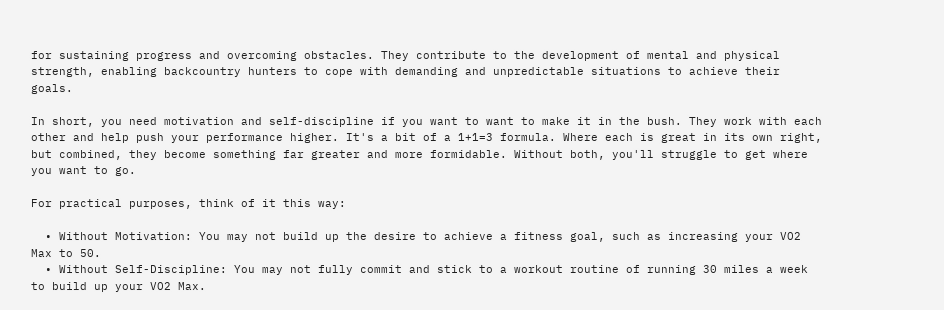for sustaining progress and overcoming obstacles. They contribute to the development of mental and physical strength, enabling backcountry hunters to cope with demanding and unpredictable situations to achieve their goals.

In short, you need motivation and self-discipline if you want to want to make it in the bush. They work with each other and help push your performance higher. It's a bit of a 1+1=3 formula. Where each is great in its own right, but combined, they become something far greater and more formidable. Without both, you'll struggle to get where you want to go.

For practical purposes, think of it this way:

  • Without Motivation: You may not build up the desire to achieve a fitness goal, such as increasing your VO2 Max to 50.
  • Without Self-Discipline: You may not fully commit and stick to a workout routine of running 30 miles a week to build up your VO2 Max.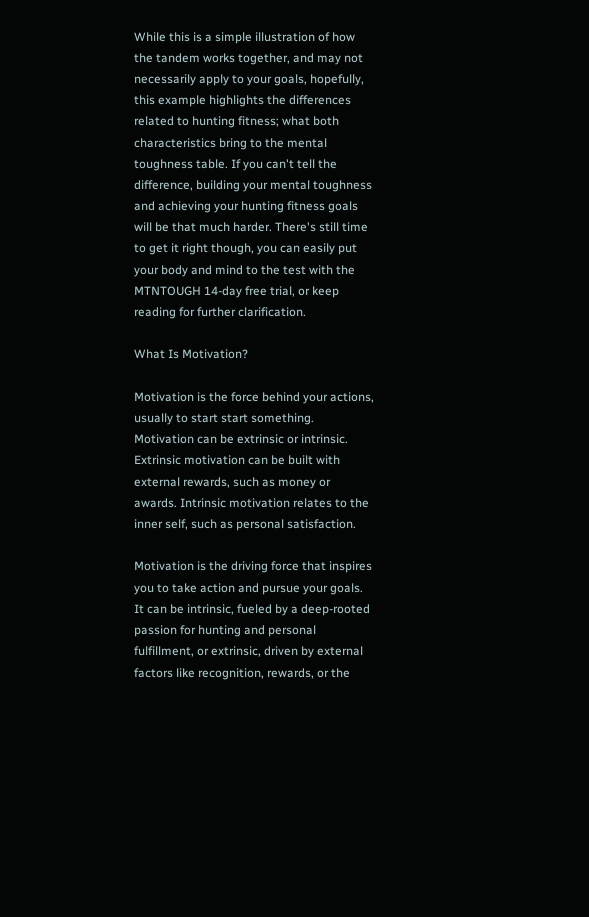While this is a simple illustration of how the tandem works together, and may not necessarily apply to your goals, hopefully, this example highlights the differences related to hunting fitness; what both characteristics bring to the mental toughness table. If you can't tell the difference, building your mental toughness and achieving your hunting fitness goals will be that much harder. There's still time to get it right though, you can easily put your body and mind to the test with the MTNTOUGH 14-day free trial, or keep reading for further clarification.

What Is Motivation?

Motivation is the force behind your actions, usually to start start something. Motivation can be extrinsic or intrinsic. Extrinsic motivation can be built with external rewards, such as money or awards. Intrinsic motivation relates to the inner self, such as personal satisfaction.

Motivation is the driving force that inspires you to take action and pursue your goals. It can be intrinsic, fueled by a deep-rooted passion for hunting and personal fulfillment, or extrinsic, driven by external factors like recognition, rewards, or the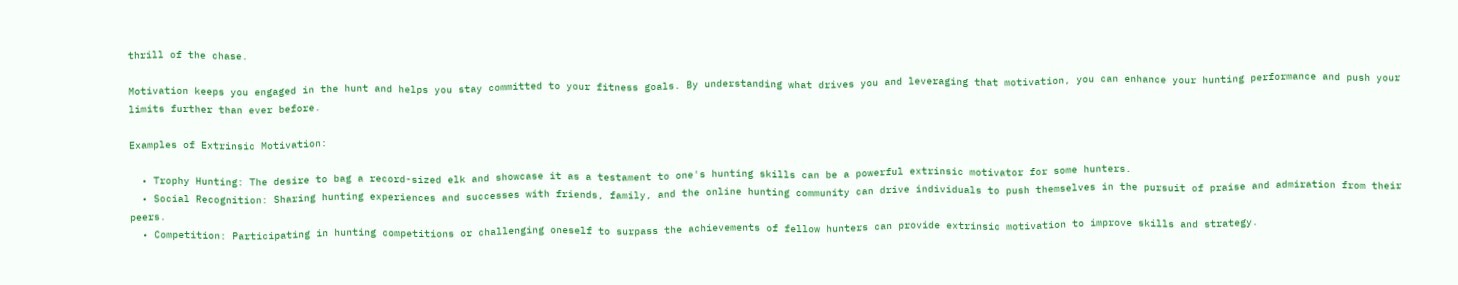thrill of the chase.

Motivation keeps you engaged in the hunt and helps you stay committed to your fitness goals. By understanding what drives you and leveraging that motivation, you can enhance your hunting performance and push your limits further than ever before.

Examples of Extrinsic Motivation:

  • Trophy Hunting: The desire to bag a record-sized elk and showcase it as a testament to one's hunting skills can be a powerful extrinsic motivator for some hunters.
  • Social Recognition: Sharing hunting experiences and successes with friends, family, and the online hunting community can drive individuals to push themselves in the pursuit of praise and admiration from their peers.
  • Competition: Participating in hunting competitions or challenging oneself to surpass the achievements of fellow hunters can provide extrinsic motivation to improve skills and strategy.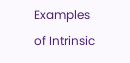Examples of Intrinsic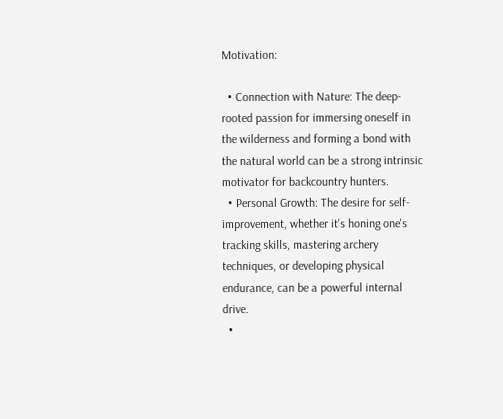Motivation:

  • Connection with Nature: The deep-rooted passion for immersing oneself in the wilderness and forming a bond with the natural world can be a strong intrinsic motivator for backcountry hunters.
  • Personal Growth: The desire for self-improvement, whether it's honing one's tracking skills, mastering archery techniques, or developing physical endurance, can be a powerful internal drive.
  •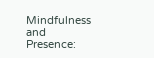Mindfulness and Presence: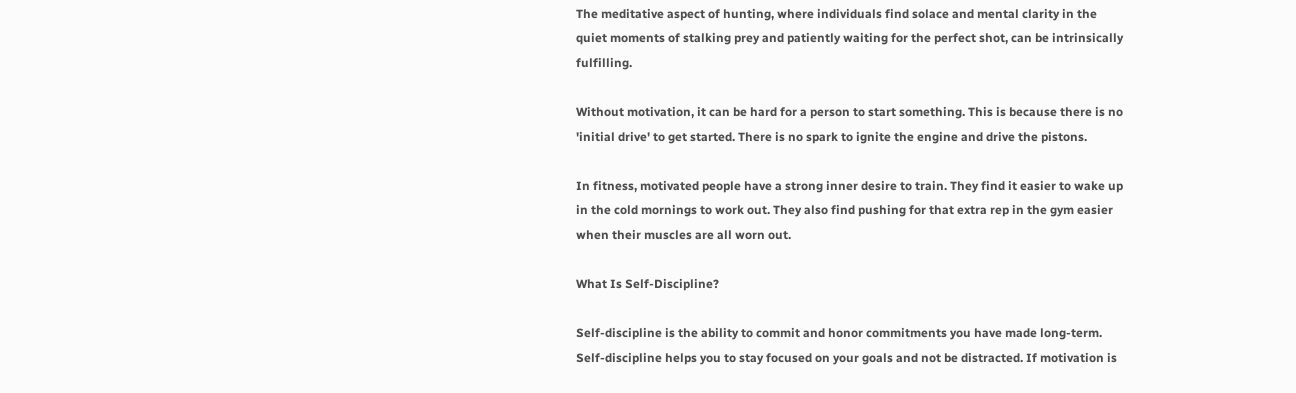The meditative aspect of hunting, where individuals find solace and mental clarity in the quiet moments of stalking prey and patiently waiting for the perfect shot, can be intrinsically fulfilling.

Without motivation, it can be hard for a person to start something. This is because there is no 'initial drive' to get started. There is no spark to ignite the engine and drive the pistons.

In fitness, motivated people have a strong inner desire to train. They find it easier to wake up in the cold mornings to work out. They also find pushing for that extra rep in the gym easier when their muscles are all worn out.

What Is Self-Discipline?

Self-discipline is the ability to commit and honor commitments you have made long-term. Self-discipline helps you to stay focused on your goals and not be distracted. If motivation is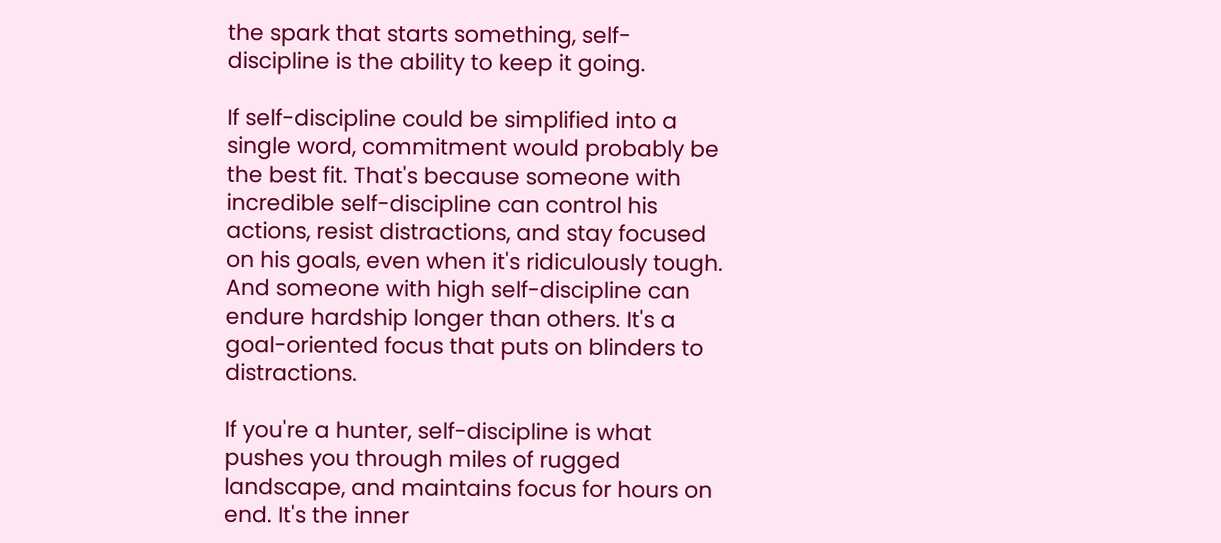the spark that starts something, self-discipline is the ability to keep it going.

If self-discipline could be simplified into a single word, commitment would probably be the best fit. That's because someone with incredible self-discipline can control his actions, resist distractions, and stay focused on his goals, even when it's ridiculously tough. And someone with high self-discipline can endure hardship longer than others. It's a goal-oriented focus that puts on blinders to distractions.

If you're a hunter, self-discipline is what pushes you through miles of rugged landscape, and maintains focus for hours on end. It's the inner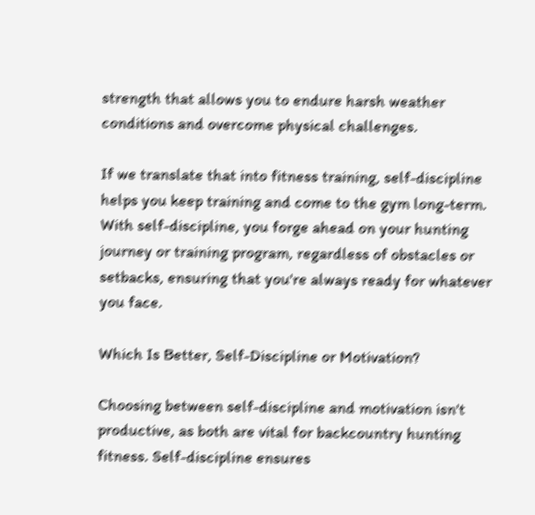strength that allows you to endure harsh weather conditions and overcome physical challenges.

If we translate that into fitness training, self-discipline helps you keep training and come to the gym long-term. With self-discipline, you forge ahead on your hunting journey or training program, regardless of obstacles or setbacks, ensuring that you're always ready for whatever you face.

Which Is Better, Self-Discipline or Motivation?

Choosing between self-discipline and motivation isn't productive, as both are vital for backcountry hunting fitness. Self-discipline ensures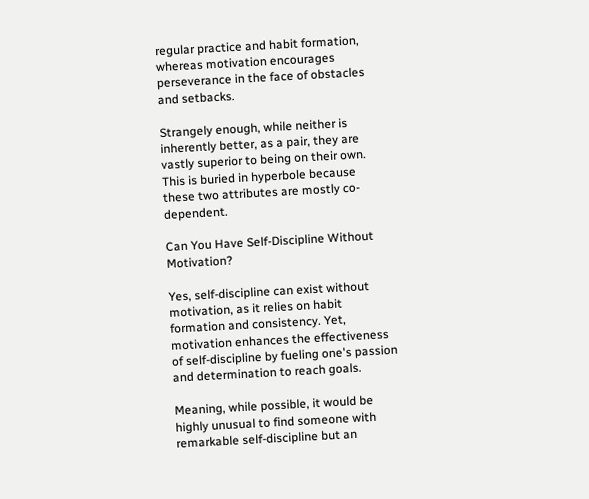regular practice and habit formation, whereas motivation encourages perseverance in the face of obstacles and setbacks.

Strangely enough, while neither is inherently better, as a pair, they are vastly superior to being on their own. This is buried in hyperbole because these two attributes are mostly co-dependent.

Can You Have Self-Discipline Without Motivation?

Yes, self-discipline can exist without motivation, as it relies on habit formation and consistency. Yet, motivation enhances the effectiveness of self-discipline by fueling one's passion and determination to reach goals.

Meaning, while possible, it would be highly unusual to find someone with remarkable self-discipline but an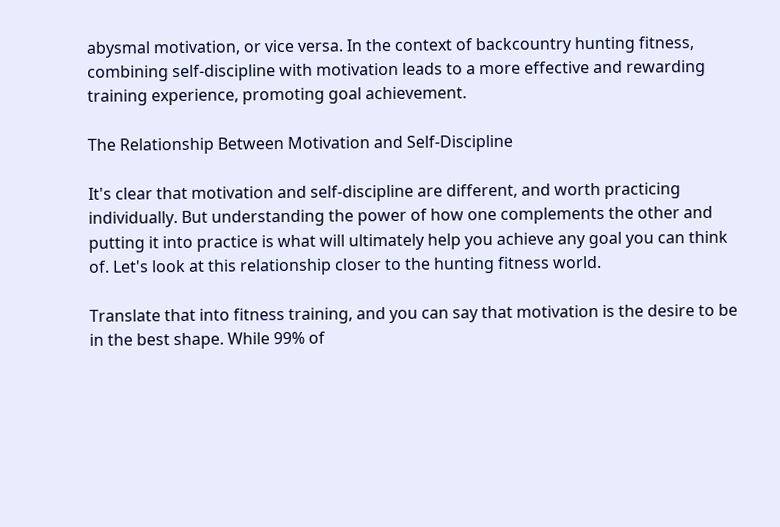abysmal motivation, or vice versa. In the context of backcountry hunting fitness, combining self-discipline with motivation leads to a more effective and rewarding training experience, promoting goal achievement.

The Relationship Between Motivation and Self-Discipline

It's clear that motivation and self-discipline are different, and worth practicing individually. But understanding the power of how one complements the other and putting it into practice is what will ultimately help you achieve any goal you can think of. Let's look at this relationship closer to the hunting fitness world.

Translate that into fitness training, and you can say that motivation is the desire to be in the best shape. While 99% of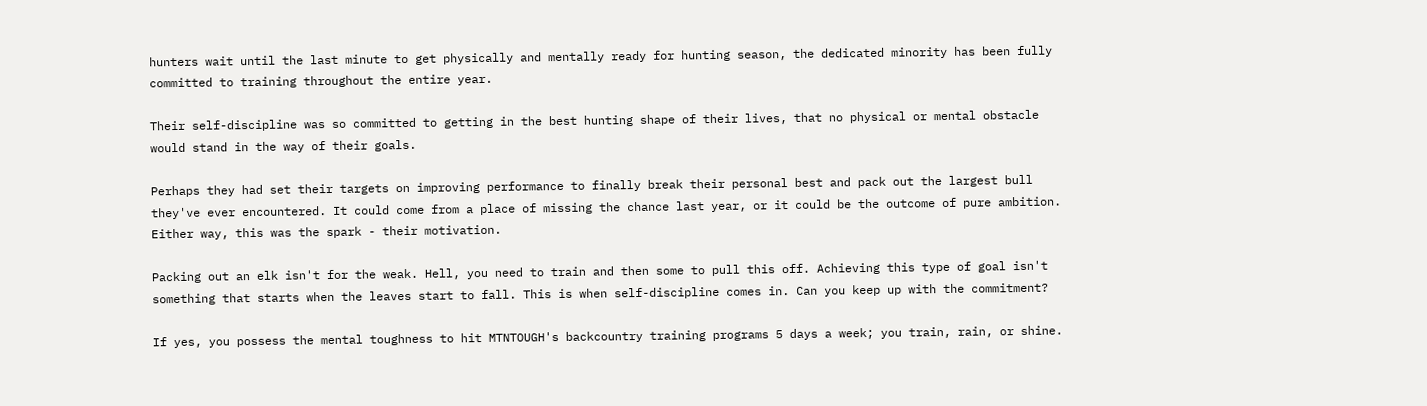hunters wait until the last minute to get physically and mentally ready for hunting season, the dedicated minority has been fully committed to training throughout the entire year.

Their self-discipline was so committed to getting in the best hunting shape of their lives, that no physical or mental obstacle would stand in the way of their goals.

Perhaps they had set their targets on improving performance to finally break their personal best and pack out the largest bull they've ever encountered. It could come from a place of missing the chance last year, or it could be the outcome of pure ambition. Either way, this was the spark - their motivation.

Packing out an elk isn't for the weak. Hell, you need to train and then some to pull this off. Achieving this type of goal isn't something that starts when the leaves start to fall. This is when self-discipline comes in. Can you keep up with the commitment?

If yes, you possess the mental toughness to hit MTNTOUGH's backcountry training programs 5 days a week; you train, rain, or shine.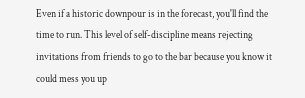Even if a historic downpour is in the forecast, you'll find the time to run. This level of self-discipline means rejecting invitations from friends to go to the bar because you know it could mess you up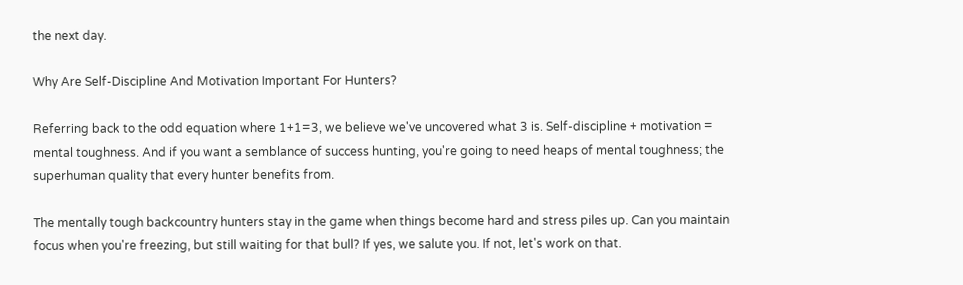the next day.

Why Are Self-Discipline And Motivation Important For Hunters?

Referring back to the odd equation where 1+1=3, we believe we've uncovered what 3 is. Self-discipline + motivation = mental toughness. And if you want a semblance of success hunting, you're going to need heaps of mental toughness; the superhuman quality that every hunter benefits from.

The mentally tough backcountry hunters stay in the game when things become hard and stress piles up. Can you maintain focus when you're freezing, but still waiting for that bull? If yes, we salute you. If not, let's work on that.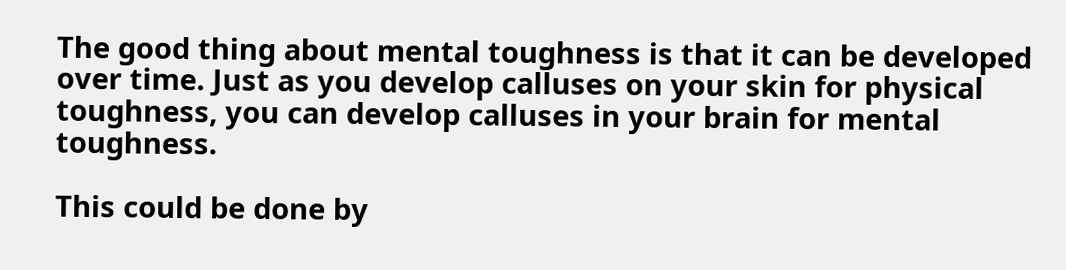The good thing about mental toughness is that it can be developed over time. Just as you develop calluses on your skin for physical toughness, you can develop calluses in your brain for mental toughness.

This could be done by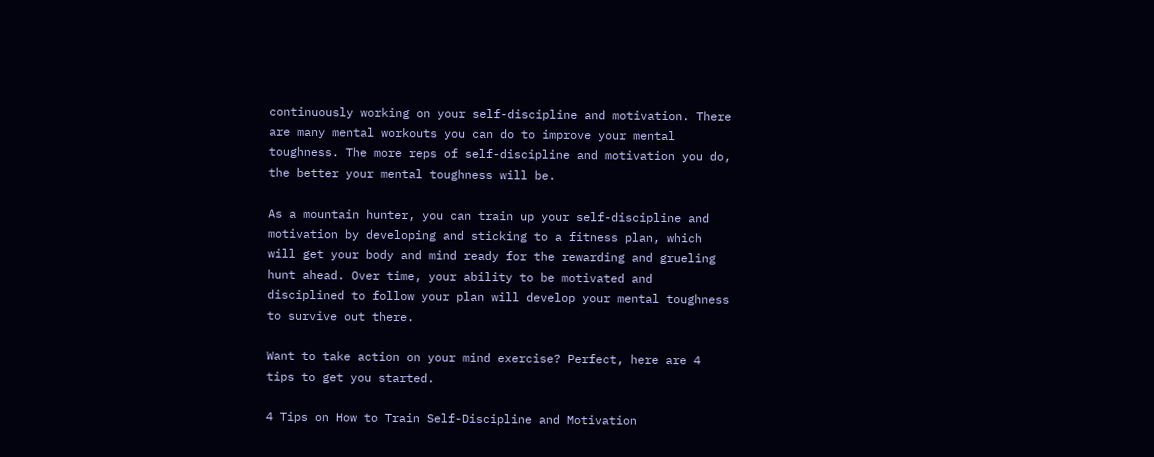continuously working on your self-discipline and motivation. There are many mental workouts you can do to improve your mental toughness. The more reps of self-discipline and motivation you do, the better your mental toughness will be.

As a mountain hunter, you can train up your self-discipline and motivation by developing and sticking to a fitness plan, which will get your body and mind ready for the rewarding and grueling hunt ahead. Over time, your ability to be motivated and disciplined to follow your plan will develop your mental toughness to survive out there.

Want to take action on your mind exercise? Perfect, here are 4 tips to get you started.

4 Tips on How to Train Self-Discipline and Motivation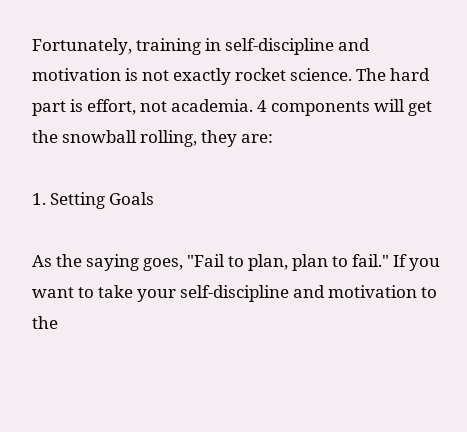Fortunately, training in self-discipline and motivation is not exactly rocket science. The hard part is effort, not academia. 4 components will get the snowball rolling, they are:

1. Setting Goals

As the saying goes, "Fail to plan, plan to fail." If you want to take your self-discipline and motivation to the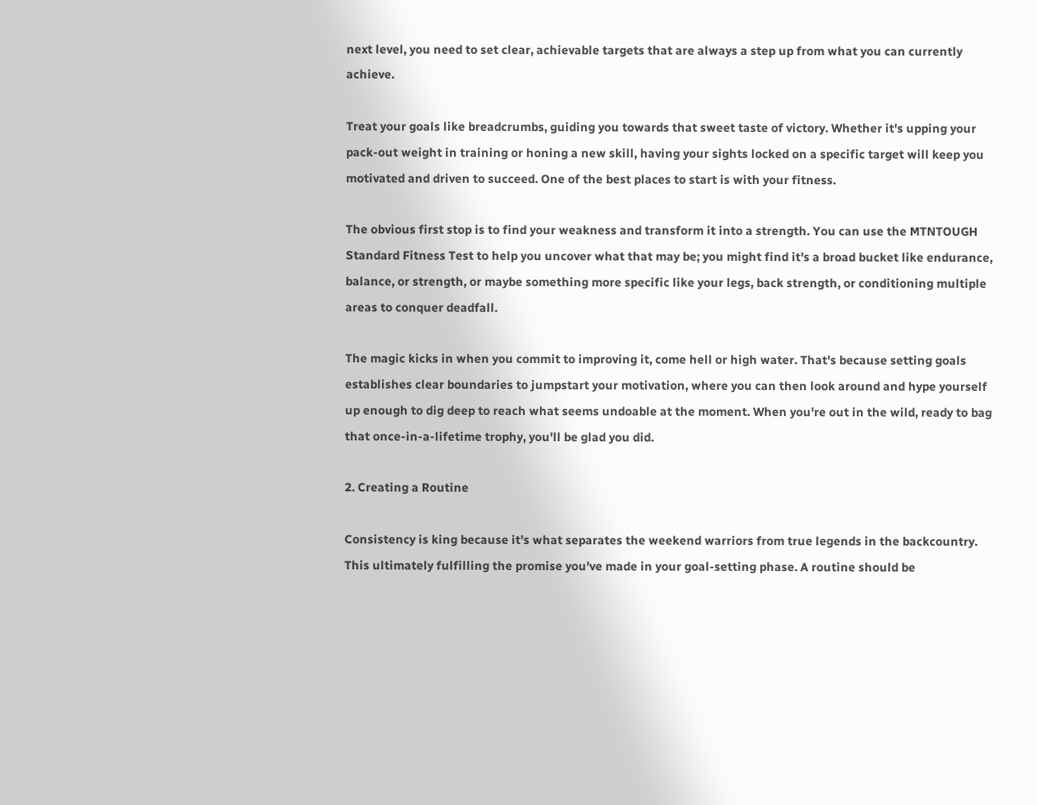next level, you need to set clear, achievable targets that are always a step up from what you can currently achieve.

Treat your goals like breadcrumbs, guiding you towards that sweet taste of victory. Whether it's upping your pack-out weight in training or honing a new skill, having your sights locked on a specific target will keep you motivated and driven to succeed. One of the best places to start is with your fitness.

The obvious first stop is to find your weakness and transform it into a strength. You can use the MTNTOUGH Standard Fitness Test to help you uncover what that may be; you might find it's a broad bucket like endurance, balance, or strength, or maybe something more specific like your legs, back strength, or conditioning multiple areas to conquer deadfall.

The magic kicks in when you commit to improving it, come hell or high water. That's because setting goals establishes clear boundaries to jumpstart your motivation, where you can then look around and hype yourself up enough to dig deep to reach what seems undoable at the moment. When you're out in the wild, ready to bag that once-in-a-lifetime trophy, you'll be glad you did.

2. Creating a Routine

Consistency is king because it's what separates the weekend warriors from true legends in the backcountry. This ultimately fulfilling the promise you've made in your goal-setting phase. A routine should be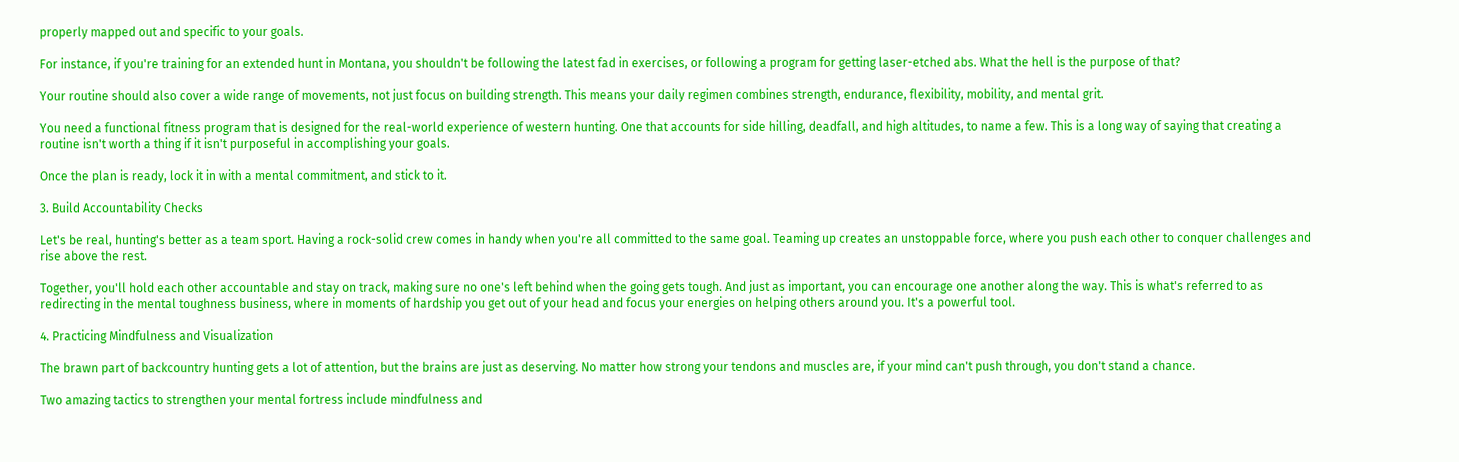properly mapped out and specific to your goals.

For instance, if you're training for an extended hunt in Montana, you shouldn't be following the latest fad in exercises, or following a program for getting laser-etched abs. What the hell is the purpose of that?

Your routine should also cover a wide range of movements, not just focus on building strength. This means your daily regimen combines strength, endurance, flexibility, mobility, and mental grit.

You need a functional fitness program that is designed for the real-world experience of western hunting. One that accounts for side hilling, deadfall, and high altitudes, to name a few. This is a long way of saying that creating a routine isn't worth a thing if it isn't purposeful in accomplishing your goals.

Once the plan is ready, lock it in with a mental commitment, and stick to it.

3. Build Accountability Checks

Let's be real, hunting's better as a team sport. Having a rock-solid crew comes in handy when you're all committed to the same goal. Teaming up creates an unstoppable force, where you push each other to conquer challenges and rise above the rest.

Together, you'll hold each other accountable and stay on track, making sure no one's left behind when the going gets tough. And just as important, you can encourage one another along the way. This is what's referred to as redirecting in the mental toughness business, where in moments of hardship you get out of your head and focus your energies on helping others around you. It's a powerful tool.

4. Practicing Mindfulness and Visualization

The brawn part of backcountry hunting gets a lot of attention, but the brains are just as deserving. No matter how strong your tendons and muscles are, if your mind can't push through, you don't stand a chance.

Two amazing tactics to strengthen your mental fortress include mindfulness and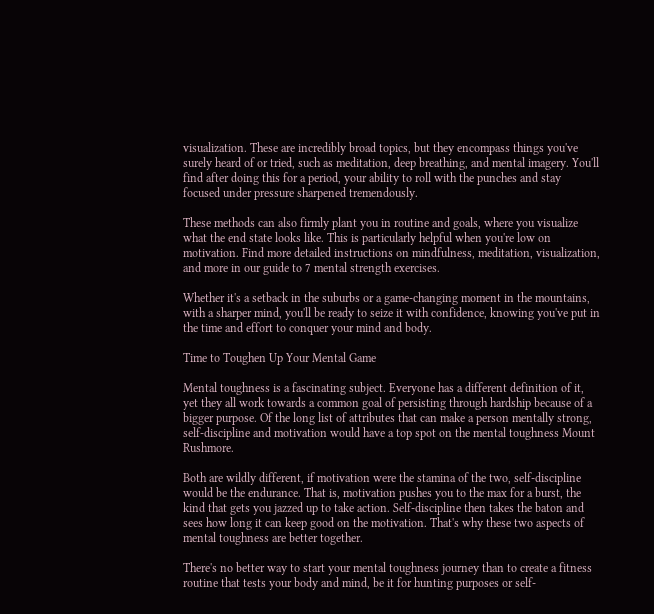visualization. These are incredibly broad topics, but they encompass things you've surely heard of or tried, such as meditation, deep breathing, and mental imagery. You'll find after doing this for a period, your ability to roll with the punches and stay focused under pressure sharpened tremendously.

These methods can also firmly plant you in routine and goals, where you visualize what the end state looks like. This is particularly helpful when you're low on motivation. Find more detailed instructions on mindfulness, meditation, visualization, and more in our guide to 7 mental strength exercises.

Whether it's a setback in the suburbs or a game-changing moment in the mountains, with a sharper mind, you'll be ready to seize it with confidence, knowing you've put in the time and effort to conquer your mind and body.

Time to Toughen Up Your Mental Game

Mental toughness is a fascinating subject. Everyone has a different definition of it, yet they all work towards a common goal of persisting through hardship because of a bigger purpose. Of the long list of attributes that can make a person mentally strong, self-discipline and motivation would have a top spot on the mental toughness Mount Rushmore.

Both are wildly different, if motivation were the stamina of the two, self-discipline would be the endurance. That is, motivation pushes you to the max for a burst, the kind that gets you jazzed up to take action. Self-discipline then takes the baton and sees how long it can keep good on the motivation. That's why these two aspects of mental toughness are better together.

There's no better way to start your mental toughness journey than to create a fitness routine that tests your body and mind, be it for hunting purposes or self-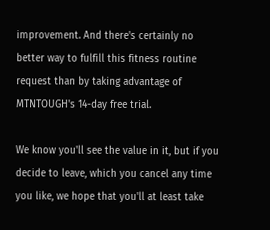improvement. And there's certainly no better way to fulfill this fitness routine request than by taking advantage of MTNTOUGH's 14-day free trial.

We know you'll see the value in it, but if you decide to leave, which you cancel any time you like, we hope that you'll at least take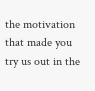the motivation that made you try us out in the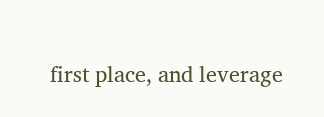first place, and leverage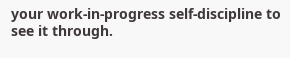your work-in-progress self-discipline to see it through.